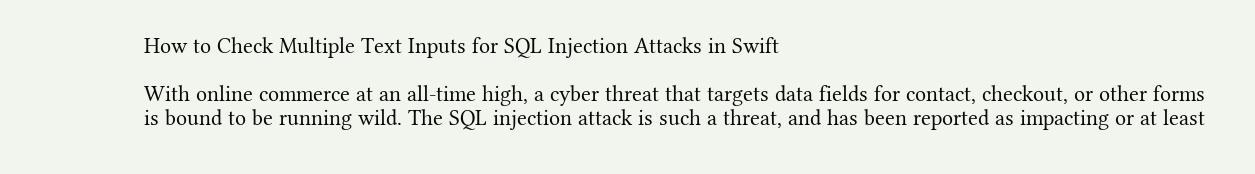How to Check Multiple Text Inputs for SQL Injection Attacks in Swift

With online commerce at an all-time high, a cyber threat that targets data fields for contact, checkout, or other forms is bound to be running wild. The SQL injection attack is such a threat, and has been reported as impacting or at least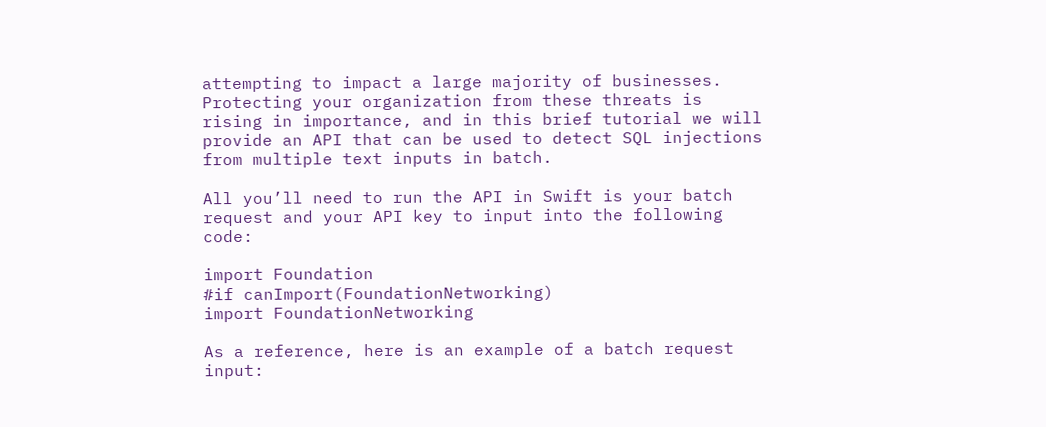attempting to impact a large majority of businesses. Protecting your organization from these threats is rising in importance, and in this brief tutorial we will provide an API that can be used to detect SQL injections from multiple text inputs in batch.

All you’ll need to run the API in Swift is your batch request and your API key to input into the following code:

import Foundation
#if canImport(FoundationNetworking)
import FoundationNetworking

As a reference, here is an example of a batch request input: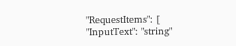"RequestItems": [
"InputText": "string"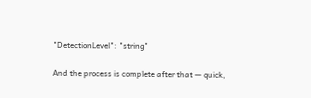"DetectionLevel": "string"

And the process is complete after that — quick,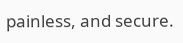painless, and secure.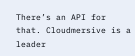There’s an API for that. Cloudmersive is a leader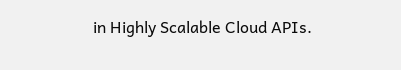in Highly Scalable Cloud APIs.